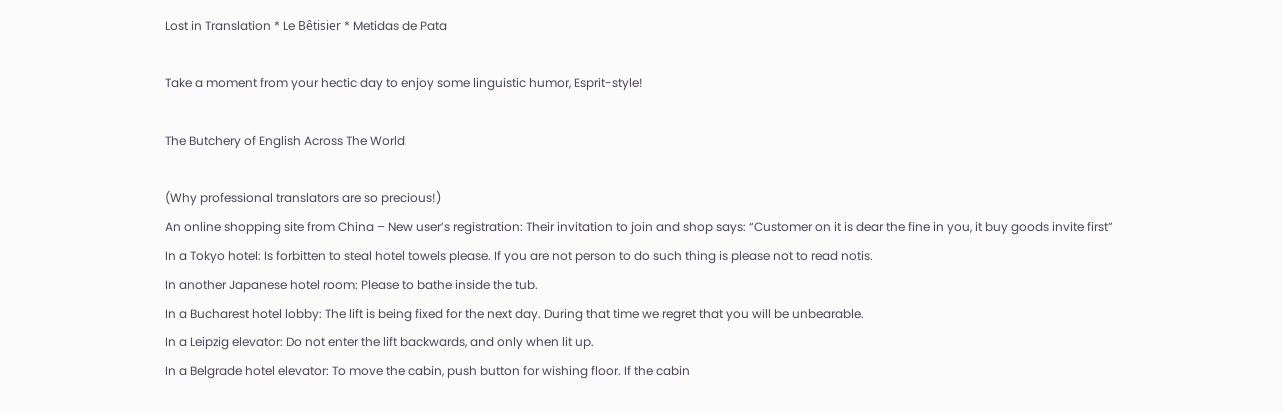Lost in Translation * Le Bêtisier * Metidas de Pata

Take a moment from your hectic day to enjoy some linguistic humor, Esprit-style!

The Butchery of English Across The World

(Why professional translators are so precious!)
An online shopping site from China – New user’s registration: Their invitation to join and shop says: “Customer on it is dear the fine in you, it buy goods invite first”
In a Tokyo hotel: Is forbitten to steal hotel towels please. If you are not person to do such thing is please not to read notis.
In another Japanese hotel room: Please to bathe inside the tub.
In a Bucharest hotel lobby: The lift is being fixed for the next day. During that time we regret that you will be unbearable.
In a Leipzig elevator: Do not enter the lift backwards, and only when lit up.
In a Belgrade hotel elevator: To move the cabin, push button for wishing floor. If the cabin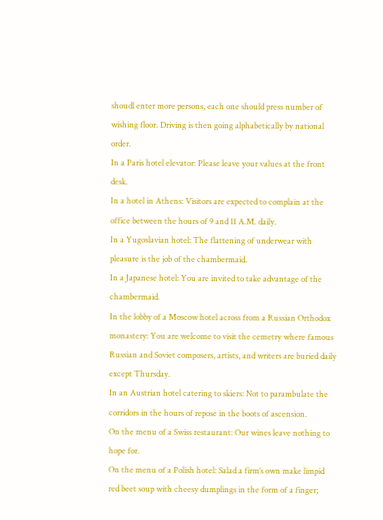shoudl enter more persons, each one should press number of wishing floor. Driving is then going alphabetically by national order.
In a Paris hotel elevator: Please leave your values at the front desk.
In a hotel in Athens: Visitors are expected to complain at the office between the hours of 9 and 11 A.M. daily.
In a Yugoslavian hotel: The flattening of underwear with pleasure is the job of the chambermaid.
In a Japanese hotel: You are invited to take advantage of the chambermaid.
In the lobby of a Moscow hotel across from a Russian Orthodox monastery: You are welcome to visit the cemetry where famous Russian and Soviet composers, artists, and writers are buried daily except Thursday.
In an Austrian hotel catering to skiers: Not to parambulate the corridors in the hours of repose in the boots of ascension.
On the menu of a Swiss restaurant: Our wines leave nothing to hope for.
On the menu of a Polish hotel: Salad a firm’s own make limpid red beet soup with cheesy dumplings in the form of a finger;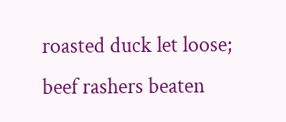roasted duck let loose; beef rashers beaten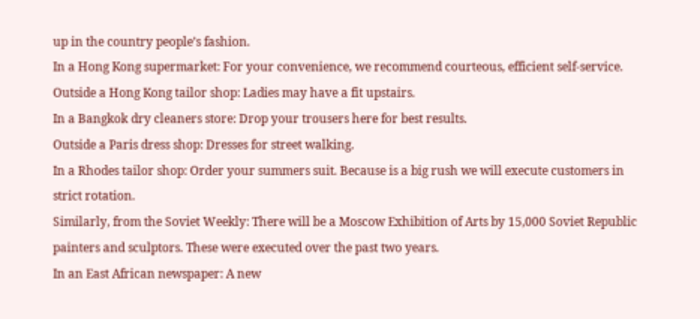up in the country people’s fashion.
In a Hong Kong supermarket: For your convenience, we recommend courteous, efficient self-service.
Outside a Hong Kong tailor shop: Ladies may have a fit upstairs.
In a Bangkok dry cleaners store: Drop your trousers here for best results.
Outside a Paris dress shop: Dresses for street walking.
In a Rhodes tailor shop: Order your summers suit. Because is a big rush we will execute customers in strict rotation.
Similarly, from the Soviet Weekly: There will be a Moscow Exhibition of Arts by 15,000 Soviet Republic painters and sculptors. These were executed over the past two years.
In an East African newspaper: A new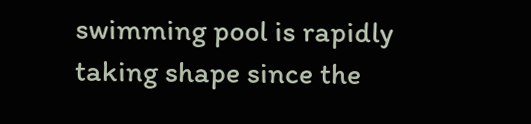swimming pool is rapidly taking shape since the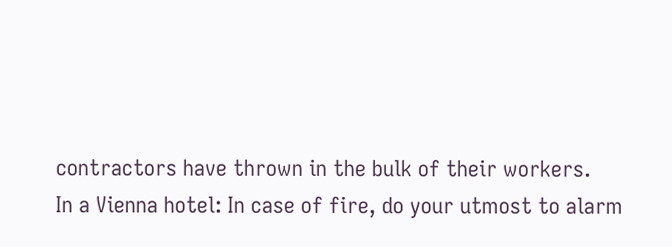contractors have thrown in the bulk of their workers.
In a Vienna hotel: In case of fire, do your utmost to alarm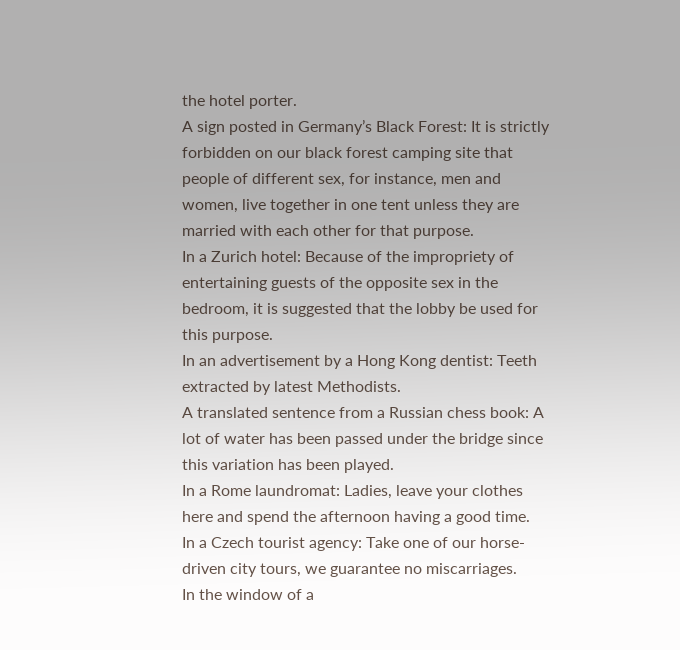the hotel porter.
A sign posted in Germany’s Black Forest: It is strictly forbidden on our black forest camping site that people of different sex, for instance, men and women, live together in one tent unless they are married with each other for that purpose.
In a Zurich hotel: Because of the impropriety of entertaining guests of the opposite sex in the bedroom, it is suggested that the lobby be used for this purpose.
In an advertisement by a Hong Kong dentist: Teeth extracted by latest Methodists.
A translated sentence from a Russian chess book: A lot of water has been passed under the bridge since this variation has been played.
In a Rome laundromat: Ladies, leave your clothes here and spend the afternoon having a good time.
In a Czech tourist agency: Take one of our horse-driven city tours, we guarantee no miscarriages.
In the window of a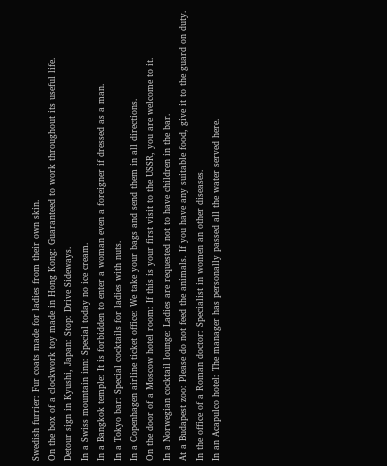Swedish furrier: Fur coats made for ladies from their own skin.
On the box of a clockwork toy made in Hong Kong: Guaranteed to work throughout its useful life.
Detour sign in Kyushi, Japan: Stop: Drive Sideways.
In a Swiss mountain inn: Special today no ice cream.
In a Bangkok temple: It is forbidden to enter a woman even a foreigner if dressed as a man.
In a Tokyo bar: Special cocktails for ladies with nuts.
In a Copenhagen airline ticket office: We take your bags and send them in all directions.
On the door of a Moscow hotel room: If this is your first visit to the USSR, you are welcome to it.
In a Norwegian cocktail lounge: Ladies are requested not to have children in the bar.
At a Budapest zoo: Please do not feed the animals. If you have any suitable food, give it to the guard on duty.
In the office of a Roman doctor: Specialist in women an other diseases.
In an Acapulco hotel: The manager has personally passed all the water served here.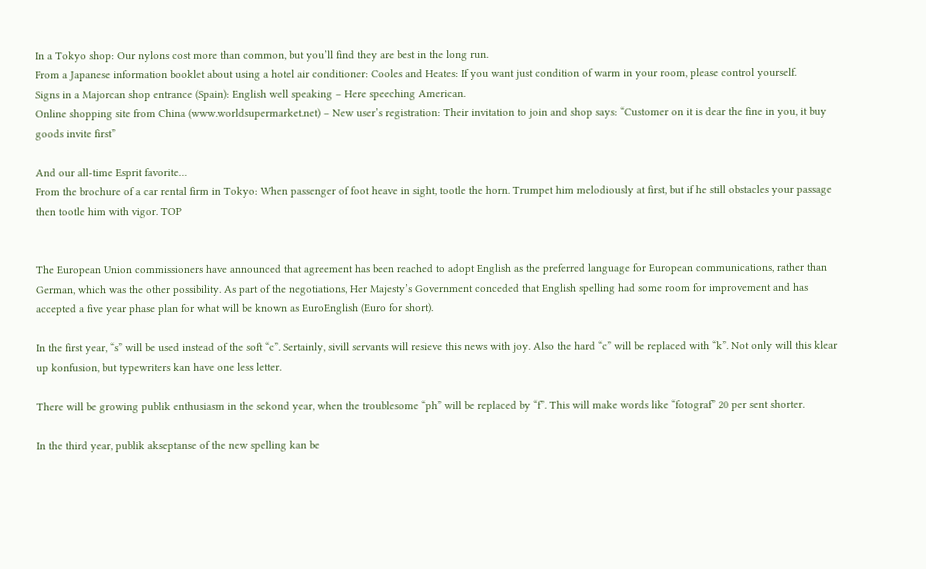In a Tokyo shop: Our nylons cost more than common, but you’ll find they are best in the long run.
From a Japanese information booklet about using a hotel air conditioner: Cooles and Heates: If you want just condition of warm in your room, please control yourself.
Signs in a Majorcan shop entrance (Spain): English well speaking – Here speeching American.
Online shopping site from China (www.worldsupermarket.net) – New user’s registration: Their invitation to join and shop says: “Customer on it is dear the fine in you, it buy goods invite first”

And our all-time Esprit favorite…
From the brochure of a car rental firm in Tokyo: When passenger of foot heave in sight, tootle the horn. Trumpet him melodiously at first, but if he still obstacles your passage then tootle him with vigor. TOP


The European Union commissioners have announced that agreement has been reached to adopt English as the preferred language for European communications, rather than German, which was the other possibility. As part of the negotiations, Her Majesty’s Government conceded that English spelling had some room for improvement and has accepted a five year phase plan for what will be known as EuroEnglish (Euro for short).

In the first year, “s” will be used instead of the soft “c”. Sertainly, sivill servants will resieve this news with joy. Also the hard “c” will be replaced with “k”. Not only will this klear up konfusion, but typewriters kan have one less letter.

There will be growing publik enthusiasm in the sekond year, when the troublesome “ph” will be replaced by “f”. This will make words like “fotograf” 20 per sent shorter.

In the third year, publik akseptanse of the new spelling kan be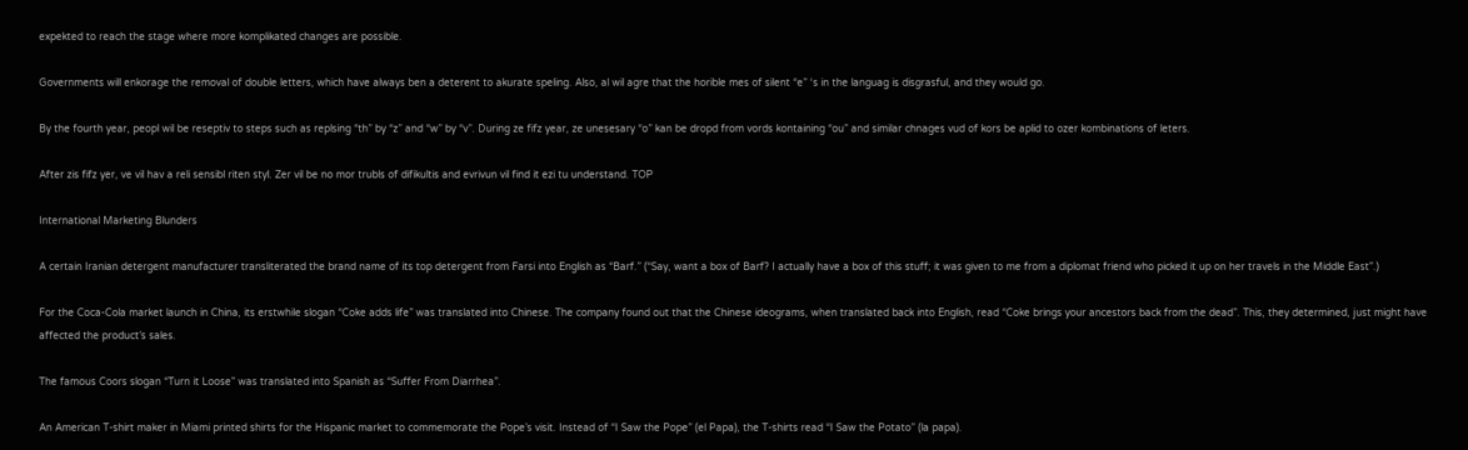expekted to reach the stage where more komplikated changes are possible.

Governments will enkorage the removal of double letters, which have always ben a deterent to akurate speling. Also, al wil agre that the horible mes of silent “e” ‘s in the languag is disgrasful, and they would go.

By the fourth year, peopl wil be reseptiv to steps such as replsing “th” by “z” and “w” by “v”. During ze fifz year, ze unesesary “o” kan be dropd from vords kontaining “ou” and similar chnages vud of kors be aplid to ozer kombinations of leters.

After zis fifz yer, ve vil hav a reli sensibl riten styl. Zer vil be no mor trubls of difikultis and evrivun vil find it ezi tu understand. TOP

International Marketing Blunders

A certain Iranian detergent manufacturer transliterated the brand name of its top detergent from Farsi into English as “Barf.” (“Say, want a box of Barf? I actually have a box of this stuff; it was given to me from a diplomat friend who picked it up on her travels in the Middle East”.)

For the Coca-Cola market launch in China, its erstwhile slogan “Coke adds life” was translated into Chinese. The company found out that the Chinese ideograms, when translated back into English, read “Coke brings your ancestors back from the dead”. This, they determined, just might have affected the product’s sales.

The famous Coors slogan “Turn it Loose” was translated into Spanish as “Suffer From Diarrhea”.

An American T-shirt maker in Miami printed shirts for the Hispanic market to commemorate the Pope’s visit. Instead of “I Saw the Pope” (el Papa), the T-shirts read “I Saw the Potato” (la papa).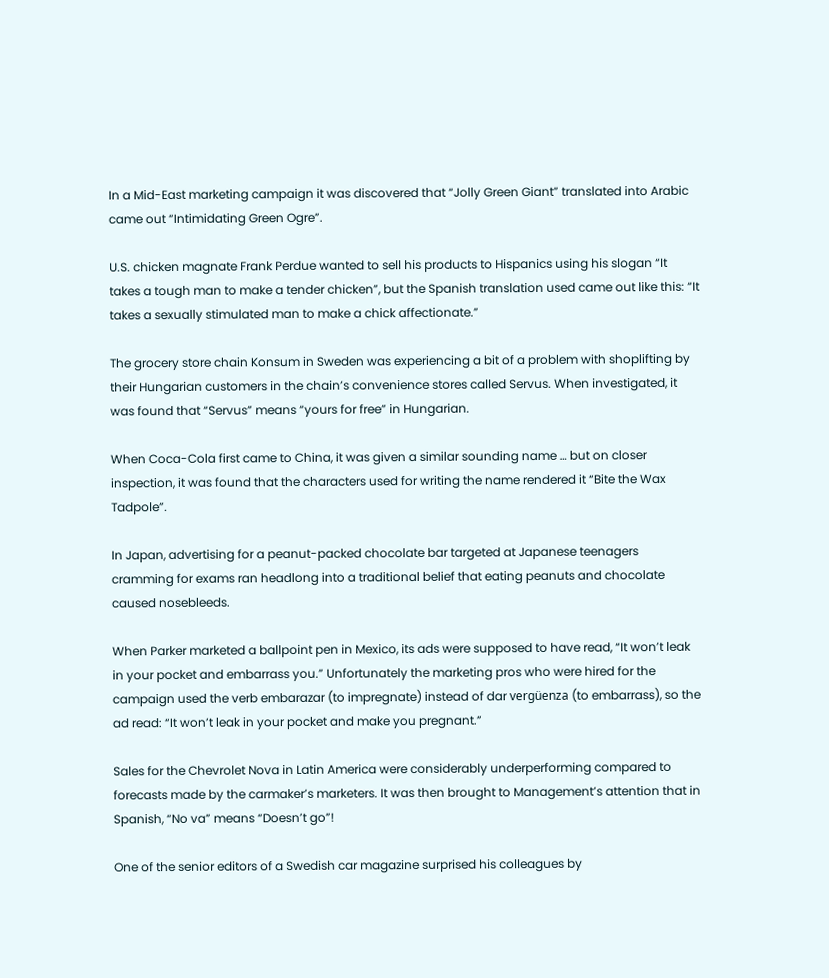In a Mid-East marketing campaign it was discovered that “Jolly Green Giant” translated into Arabic came out “Intimidating Green Ogre”.

U.S. chicken magnate Frank Perdue wanted to sell his products to Hispanics using his slogan “It takes a tough man to make a tender chicken”, but the Spanish translation used came out like this: “It takes a sexually stimulated man to make a chick affectionate.”

The grocery store chain Konsum in Sweden was experiencing a bit of a problem with shoplifting by their Hungarian customers in the chain’s convenience stores called Servus. When investigated, it was found that “Servus” means “yours for free” in Hungarian.

When Coca-Cola first came to China, it was given a similar sounding name … but on closer inspection, it was found that the characters used for writing the name rendered it “Bite the Wax Tadpole”.

In Japan, advertising for a peanut-packed chocolate bar targeted at Japanese teenagers cramming for exams ran headlong into a traditional belief that eating peanuts and chocolate caused nosebleeds.

When Parker marketed a ballpoint pen in Mexico, its ads were supposed to have read, “It won’t leak in your pocket and embarrass you.” Unfortunately the marketing pros who were hired for the campaign used the verb embarazar (to impregnate) instead of dar vergüenza (to embarrass), so the ad read: “It won’t leak in your pocket and make you pregnant.”

Sales for the Chevrolet Nova in Latin America were considerably underperforming compared to forecasts made by the carmaker’s marketers. It was then brought to Management’s attention that in Spanish, “No va” means “Doesn’t go”!

One of the senior editors of a Swedish car magazine surprised his colleagues by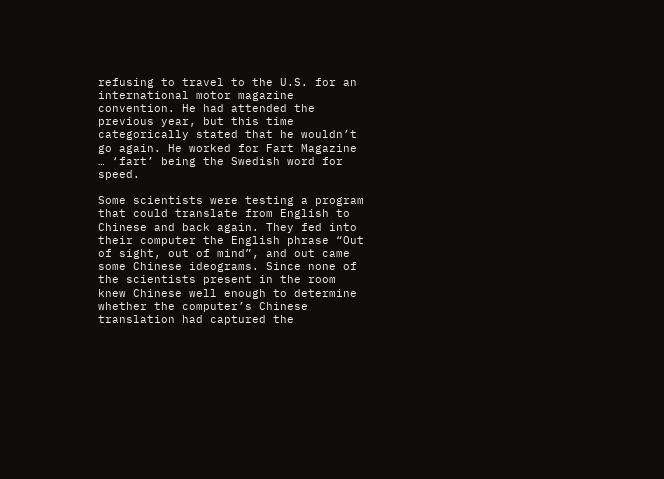refusing to travel to the U.S. for an international motor magazine convention. He had attended the previous year, but this time categorically stated that he wouldn’t go again. He worked for Fart Magazine … ‘fart’ being the Swedish word for speed.

Some scientists were testing a program that could translate from English to Chinese and back again. They fed into their computer the English phrase “Out of sight, out of mind”, and out came some Chinese ideograms. Since none of the scientists present in the room knew Chinese well enough to determine whether the computer’s Chinese translation had captured the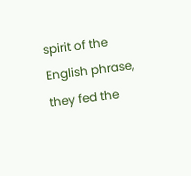spirit of the English phrase, they fed the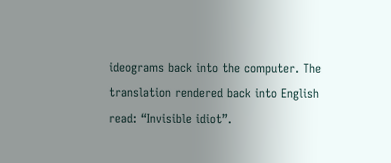ideograms back into the computer. The translation rendered back into English read: “Invisible idiot”.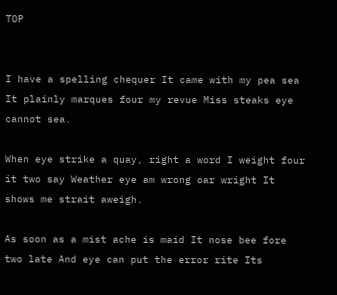TOP


I have a spelling chequer It came with my pea sea It plainly marques four my revue Miss steaks eye cannot sea.

When eye strike a quay, right a word I weight four it two say Weather eye am wrong oar wright It shows me strait aweigh.

As soon as a mist ache is maid It nose bee fore two late And eye can put the error rite Its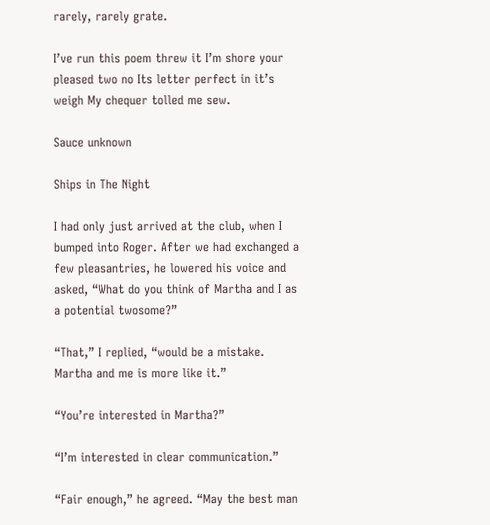rarely, rarely grate.

I’ve run this poem threw it I’m shore your pleased two no Its letter perfect in it’s weigh My chequer tolled me sew.

Sauce unknown

Ships in The Night

I had only just arrived at the club, when I bumped into Roger. After we had exchanged a few pleasantries, he lowered his voice and asked, “What do you think of Martha and I as a potential twosome?”

“That,” I replied, “would be a mistake. Martha and me is more like it.”

“You’re interested in Martha?”

“I’m interested in clear communication.”

“Fair enough,” he agreed. “May the best man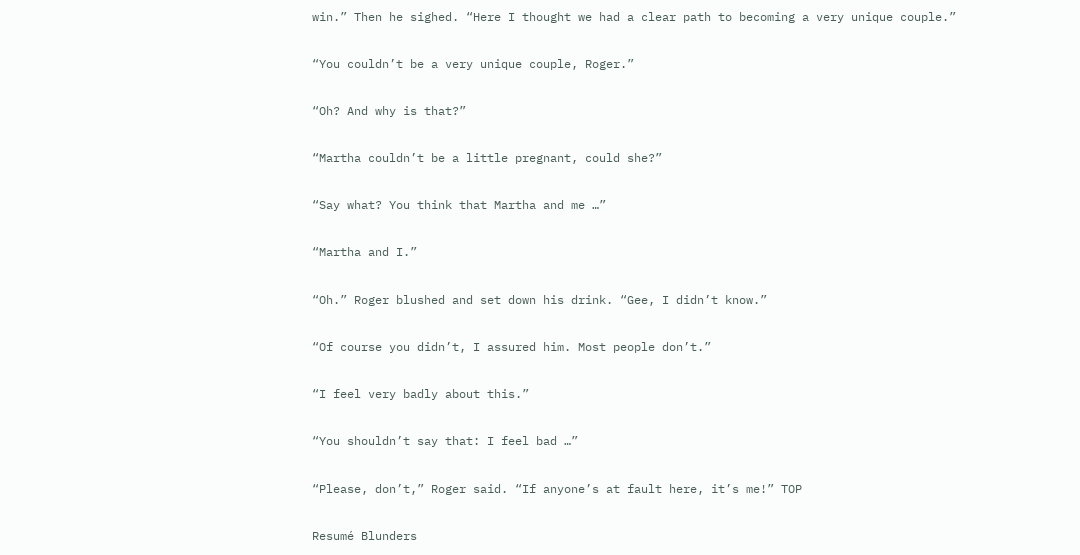win.” Then he sighed. “Here I thought we had a clear path to becoming a very unique couple.”

“You couldn’t be a very unique couple, Roger.”

“Oh? And why is that?”

“Martha couldn’t be a little pregnant, could she?”

“Say what? You think that Martha and me …”

“Martha and I.”

“Oh.” Roger blushed and set down his drink. “Gee, I didn’t know.”

“Of course you didn’t, I assured him. Most people don’t.”

“I feel very badly about this.”

“You shouldn’t say that: I feel bad …”

“Please, don’t,” Roger said. “If anyone’s at fault here, it’s me!” TOP

Resumé Blunders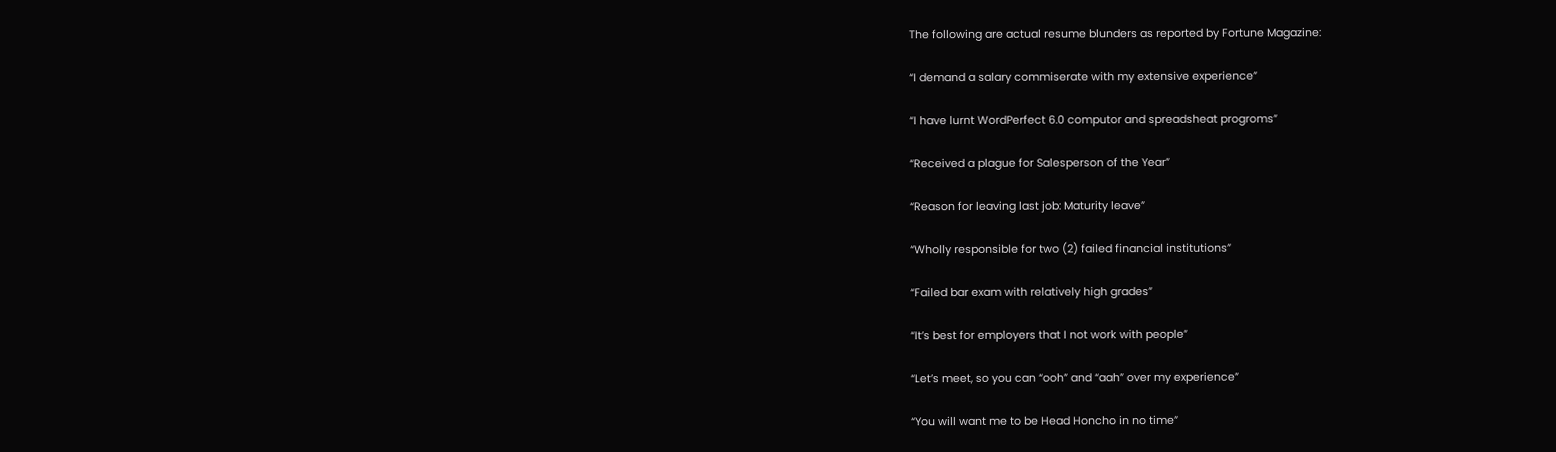The following are actual resume blunders as reported by Fortune Magazine:

“I demand a salary commiserate with my extensive experience”

“I have lurnt WordPerfect 6.0 computor and spreadsheat progroms”

“Received a plague for Salesperson of the Year”

“Reason for leaving last job: Maturity leave”

“Wholly responsible for two (2) failed financial institutions”

“Failed bar exam with relatively high grades”

“It’s best for employers that I not work with people”

“Let’s meet, so you can “ooh” and “aah” over my experience”

“You will want me to be Head Honcho in no time”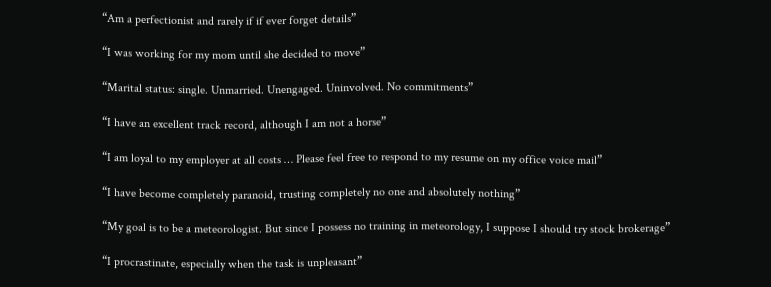“Am a perfectionist and rarely if if ever forget details”

“I was working for my mom until she decided to move”

“Marital status: single. Unmarried. Unengaged. Uninvolved. No commitments”

“I have an excellent track record, although I am not a horse”

“I am loyal to my employer at all costs … Please feel free to respond to my resume on my office voice mail”

“I have become completely paranoid, trusting completely no one and absolutely nothing”

“My goal is to be a meteorologist. But since I possess no training in meteorology, I suppose I should try stock brokerage”

“I procrastinate, especially when the task is unpleasant”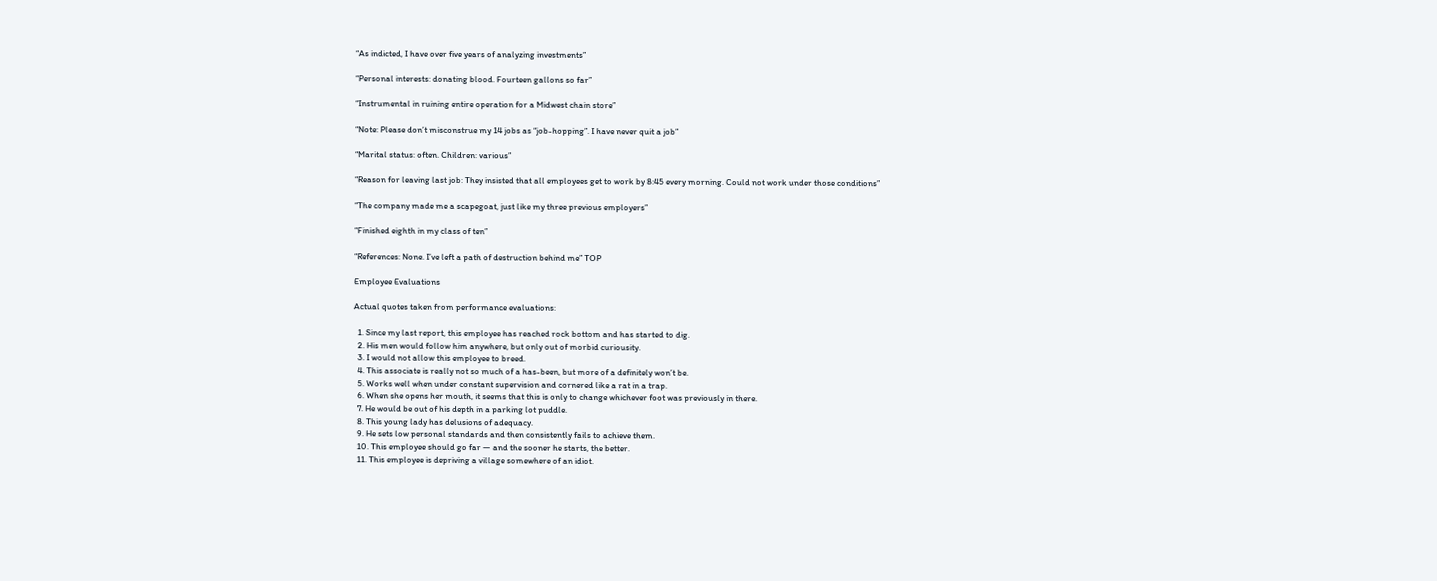“As indicted, I have over five years of analyzing investments”

“Personal interests: donating blood. Fourteen gallons so far”

“Instrumental in ruining entire operation for a Midwest chain store”

“Note: Please don’t misconstrue my 14 jobs as “job-hopping”. I have never quit a job”

“Marital status: often. Children: various”

“Reason for leaving last job: They insisted that all employees get to work by 8:45 every morning. Could not work under those conditions”

“The company made me a scapegoat, just like my three previous employers”

“Finished eighth in my class of ten”

“References: None. I’ve left a path of destruction behind me” TOP

Employee Evaluations

Actual quotes taken from performance evaluations:

  1. Since my last report, this employee has reached rock bottom and has started to dig.
  2. His men would follow him anywhere, but only out of morbid curiousity.
  3. I would not allow this employee to breed.
  4. This associate is really not so much of a has-been, but more of a definitely won’t be.
  5. Works well when under constant supervision and cornered like a rat in a trap.
  6. When she opens her mouth, it seems that this is only to change whichever foot was previously in there.
  7. He would be out of his depth in a parking lot puddle.
  8. This young lady has delusions of adequacy.
  9. He sets low personal standards and then consistently fails to achieve them.
  10. This employee should go far — and the sooner he starts, the better.
  11. This employee is depriving a village somewhere of an idiot.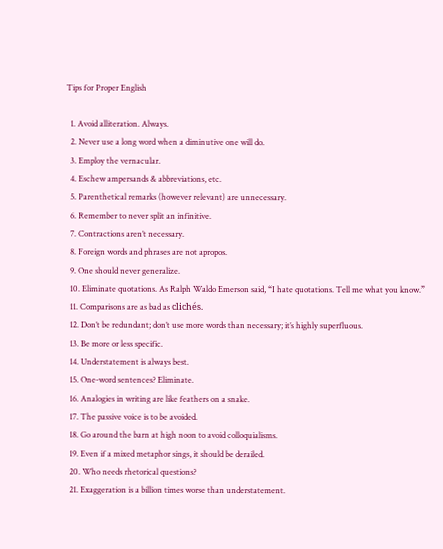Tips for Proper English

  1. Avoid alliteration. Always.
  2. Never use a long word when a diminutive one will do.
  3. Employ the vernacular.
  4. Eschew ampersands & abbreviations, etc.
  5. Parenthetical remarks (however relevant) are unnecessary.
  6. Remember to never split an infinitive.
  7. Contractions aren’t necessary.
  8. Foreign words and phrases are not apropos.
  9. One should never generalize.
  10. Eliminate quotations. As Ralph Waldo Emerson said, “I hate quotations. Tell me what you know.”
  11. Comparisons are as bad as clichés.
  12. Don’t be redundant; don’t use more words than necessary; it’s highly superfluous.
  13. Be more or less specific.
  14. Understatement is always best.
  15. One-word sentences? Eliminate.
  16. Analogies in writing are like feathers on a snake.
  17. The passive voice is to be avoided.
  18. Go around the barn at high noon to avoid colloquialisms.
  19. Even if a mixed metaphor sings, it should be derailed.
  20. Who needs rhetorical questions?
  21. Exaggeration is a billion times worse than understatement.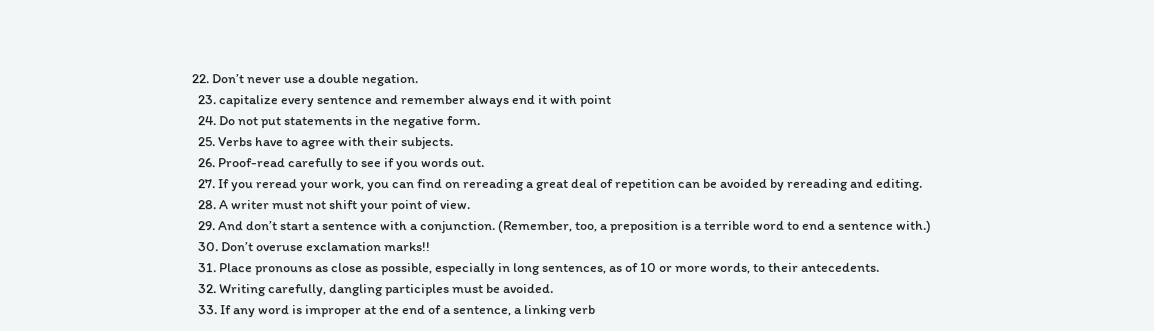22. Don’t never use a double negation.
  23. capitalize every sentence and remember always end it with point
  24. Do not put statements in the negative form.
  25. Verbs have to agree with their subjects.
  26. Proof-read carefully to see if you words out.
  27. If you reread your work, you can find on rereading a great deal of repetition can be avoided by rereading and editing.
  28. A writer must not shift your point of view.
  29. And don’t start a sentence with a conjunction. (Remember, too, a preposition is a terrible word to end a sentence with.)
  30. Don’t overuse exclamation marks!!
  31. Place pronouns as close as possible, especially in long sentences, as of 10 or more words, to their antecedents.
  32. Writing carefully, dangling participles must be avoided.
  33. If any word is improper at the end of a sentence, a linking verb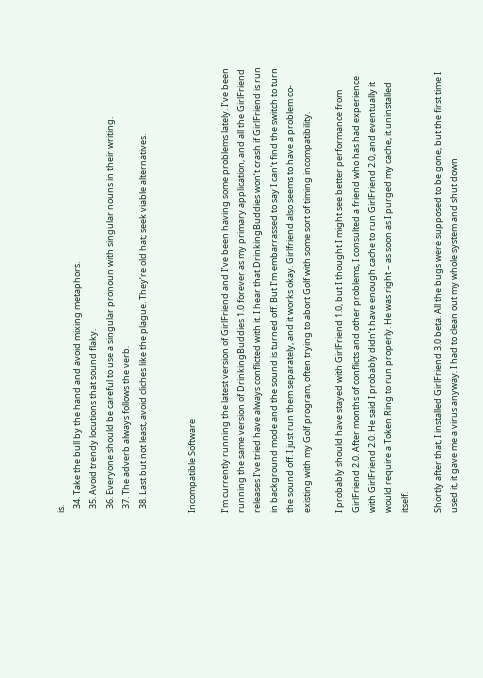is.
  34. Take the bull by the hand and avoid mixing metaphors.
  35. Avoid trendy locutions that sound flaky.
  36. Everyone should be careful to use a singular pronoun with singular nouns in their writing.
  37. The adverb always follows the verb.
  38. Last but not least, avoid cliches like the plague. They’re old hat; seek viable alternatives.


Incompatible Software

I’m currently running the latest version of GirlFriend and I’ve been having some problems lately. I’ve been running the same version of DrinkingBuddies 1.0 forever as my primary application, and all the GirlFriend releases I’ve tried have always conflicted with it. I hear that DrinkingBuddies won’t crash if GirlFriend is run in background mode and the sound is turned off. But I’m embarrassed to say I can’t find the switch to turn the sound off. I just run them separately, and it works okay. Girlfriend also seems to have a problem co-existing with my Golf program, often trying to abort Golf with some sort of timing incompatibility.

I probably should have stayed with GirlFriend 1.0, but I thought I might see better performance from GirlFriend 2.0. After months of conflicts and other problems, I consulted a friend who has had experience with GirlFriend 2.0. He said I probably didn’t have enough cache to run GirlFriend 2.0, and eventually it would require a Token Ring to run properly. He was right – as soon as I purged my cache, it uninstalled itself.

Shortly after that, I installed GirlFriend 3.0 beta. All the bugs were supposed to be gone, but the first time I used it, it gave me a virus anyway. I had to clean out my whole system and shut down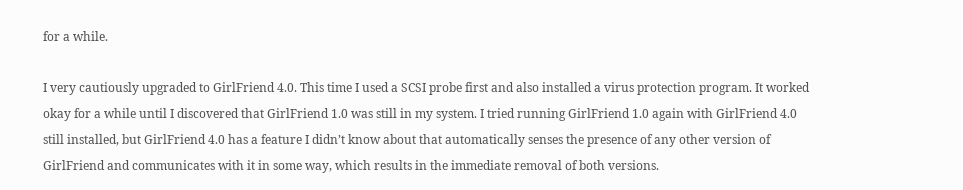for a while.

I very cautiously upgraded to GirlFriend 4.0. This time I used a SCSI probe first and also installed a virus protection program. It worked okay for a while until I discovered that GirlFriend 1.0 was still in my system. I tried running GirlFriend 1.0 again with GirlFriend 4.0 still installed, but GirlFriend 4.0 has a feature I didn’t know about that automatically senses the presence of any other version of GirlFriend and communicates with it in some way, which results in the immediate removal of both versions.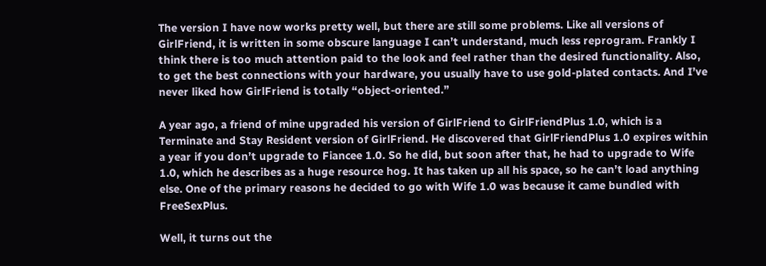The version I have now works pretty well, but there are still some problems. Like all versions of GirlFriend, it is written in some obscure language I can’t understand, much less reprogram. Frankly I think there is too much attention paid to the look and feel rather than the desired functionality. Also, to get the best connections with your hardware, you usually have to use gold-plated contacts. And I’ve never liked how GirlFriend is totally “object-oriented.”

A year ago, a friend of mine upgraded his version of GirlFriend to GirlFriendPlus 1.0, which is a Terminate and Stay Resident version of GirlFriend. He discovered that GirlFriendPlus 1.0 expires within a year if you don’t upgrade to Fiancee 1.0. So he did, but soon after that, he had to upgrade to Wife 1.0, which he describes as a huge resource hog. It has taken up all his space, so he can’t load anything else. One of the primary reasons he decided to go with Wife 1.0 was because it came bundled with FreeSexPlus.

Well, it turns out the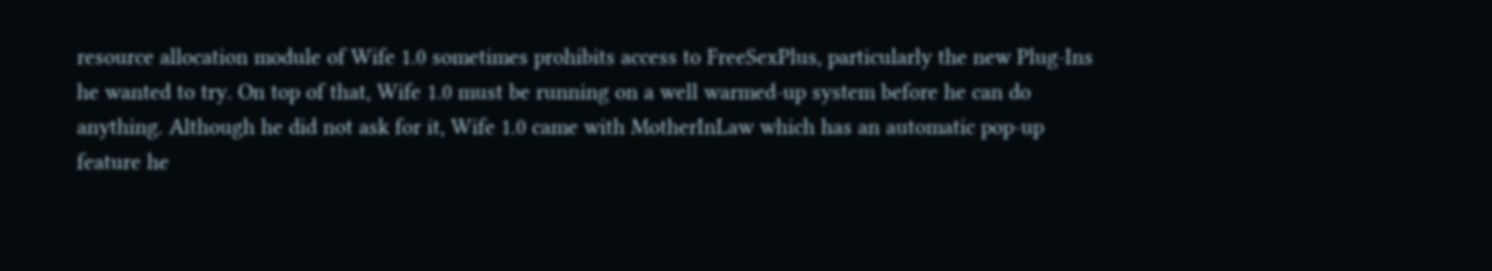resource allocation module of Wife 1.0 sometimes prohibits access to FreeSexPlus, particularly the new Plug-Ins he wanted to try. On top of that, Wife 1.0 must be running on a well warmed-up system before he can do anything. Although he did not ask for it, Wife 1.0 came with MotherInLaw which has an automatic pop-up feature he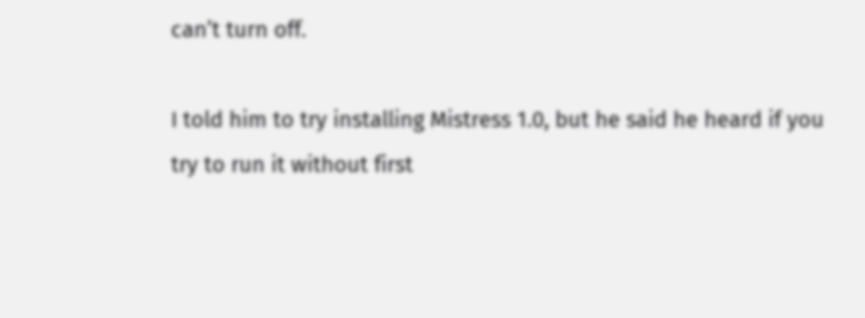can’t turn off.

I told him to try installing Mistress 1.0, but he said he heard if you try to run it without first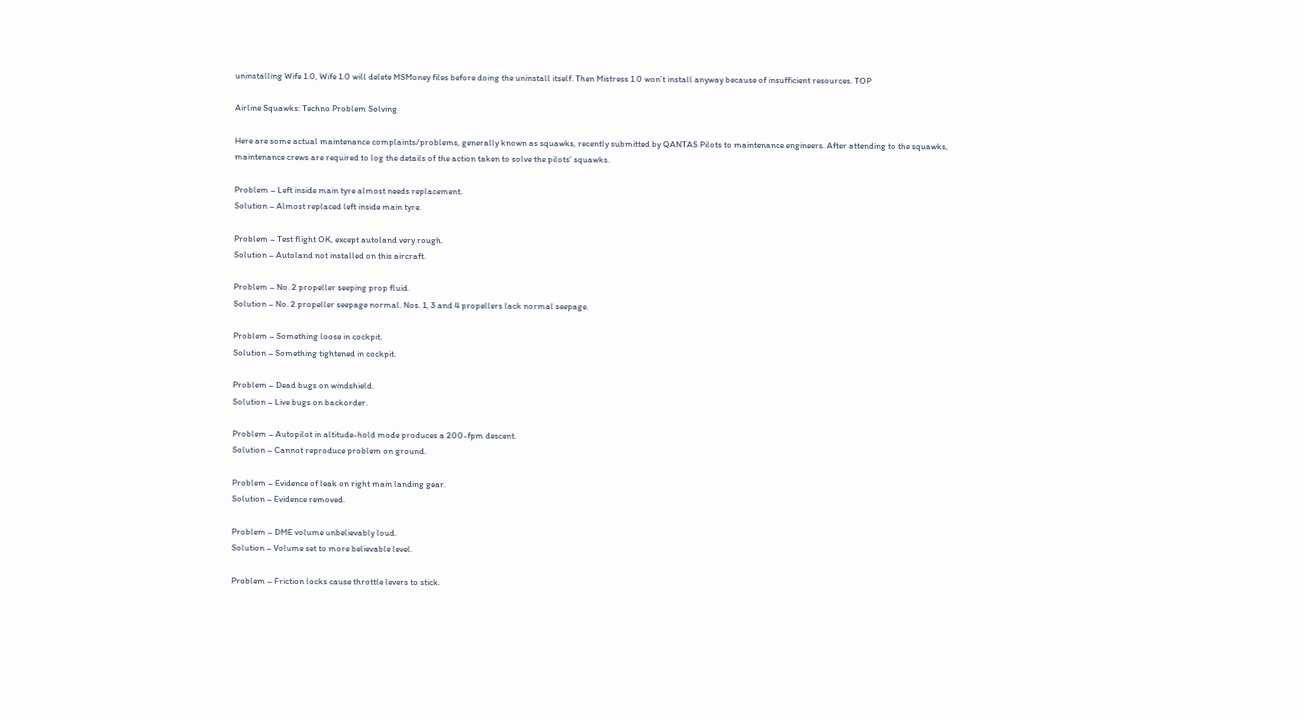uninstalling Wife 1.0, Wife 1.0 will delete MSMoney files before doing the uninstall itself. Then Mistress 1.0 won’t install anyway because of insufficient resources. TOP

Airline Squawks: Techno Problem Solving

Here are some actual maintenance complaints/problems, generally known as squawks, recently submitted by QANTAS Pilots to maintenance engineers. After attending to the squawks, maintenance crews are required to log the details of the action taken to solve the pilots’ squawks.

Problem – Left inside main tyre almost needs replacement.
Solution – Almost replaced left inside main tyre.

Problem – Test flight OK, except autoland very rough.
Solution – Autoland not installed on this aircraft.

Problem – No. 2 propeller seeping prop fluid.
Solution – No. 2 propeller seepage normal. Nos. 1, 3 and 4 propellers lack normal seepage.

Problem – Something loose in cockpit.
Solution – Something tightened in cockpit.

Problem – Dead bugs on windshield.
Solution – Live bugs on backorder.

Problem – Autopilot in altitude-hold mode produces a 200-fpm descent.
Solution – Cannot reproduce problem on ground.

Problem – Evidence of leak on right main landing gear.
Solution – Evidence removed.

Problem – DME volume unbelievably loud.
Solution – Volume set to more believable level.

Problem – Friction locks cause throttle levers to stick.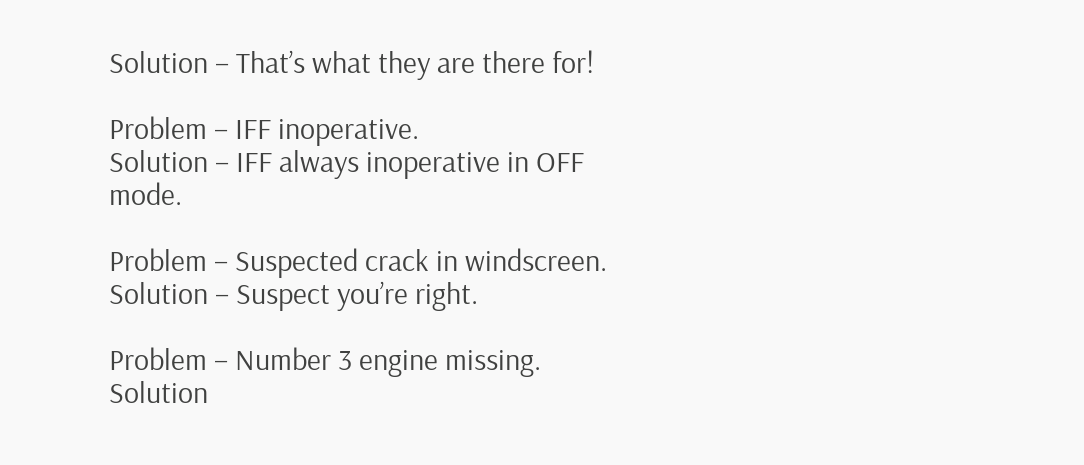Solution – That’s what they are there for!

Problem – IFF inoperative.
Solution – IFF always inoperative in OFF mode.

Problem – Suspected crack in windscreen.
Solution – Suspect you’re right.

Problem – Number 3 engine missing.
Solution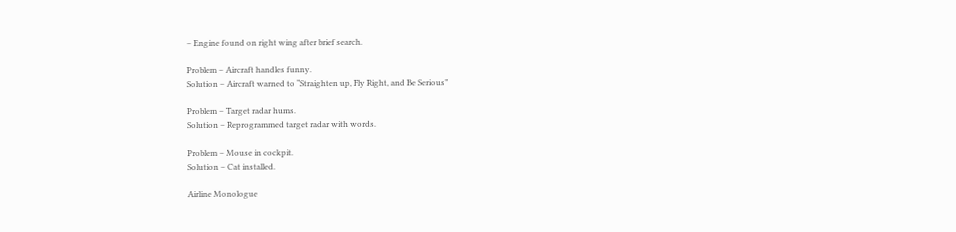– Engine found on right wing after brief search.

Problem – Aircraft handles funny.
Solution – Aircraft warned to “Straighten up, Fly Right, and Be Serious”

Problem – Target radar hums.
Solution – Reprogrammed target radar with words.

Problem – Mouse in cockpit.
Solution – Cat installed.

Airline Monologue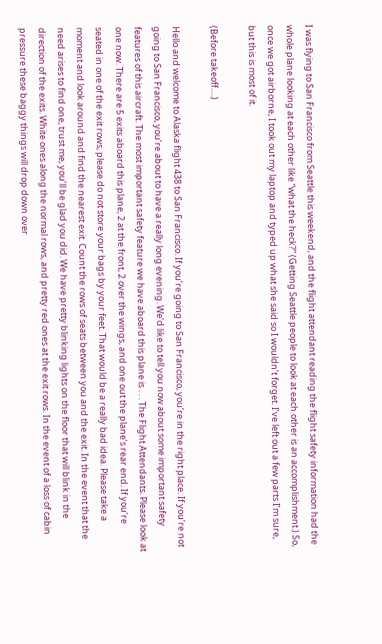I was flying to San Francisco from Seattle this weekend, and the flight attendant reading the flight safety information had the whole plane looking at each other like “what the heck?” (Getting Seattle people to look at each other is an accomplishment.) So, once we got airborne, I took out my laptop and typed up what she said so I wouldn’t forget. I’ve left out a few parts I’m sure, but this is most of it.

(Before takeoff….)

Hello and welcome to Alaska flight 438 to San Francisco. If you’re going to San Francisco, you’re in the right place. If you’re not going to San Francisco, you’re about to have a really long evening. We’d like to tell you now about some important safety features of this aircraft. The most important safety feature we have aboard this plane is . . . The Flight Attendants. Please look at one now. There are 5 exits aboard this plane, 2 at the front, 2 over the wings, and one out the plane’s rear end. If you’re seated in one of the exit rows, please do not store your bags by your feet. That would be a really bad idea. Please take a moment and look around and find the nearest exit. Count the rows of seats between you and the exit. In the event that the need arises to find one, trust me, you’ll be glad you did. We have pretty blinking lights on the floor that will blink in the direction of the exits. White ones along the normal rows, and pretty red ones at the exit rows. In the event of a loss of cabin pressure these baggy things will drop down over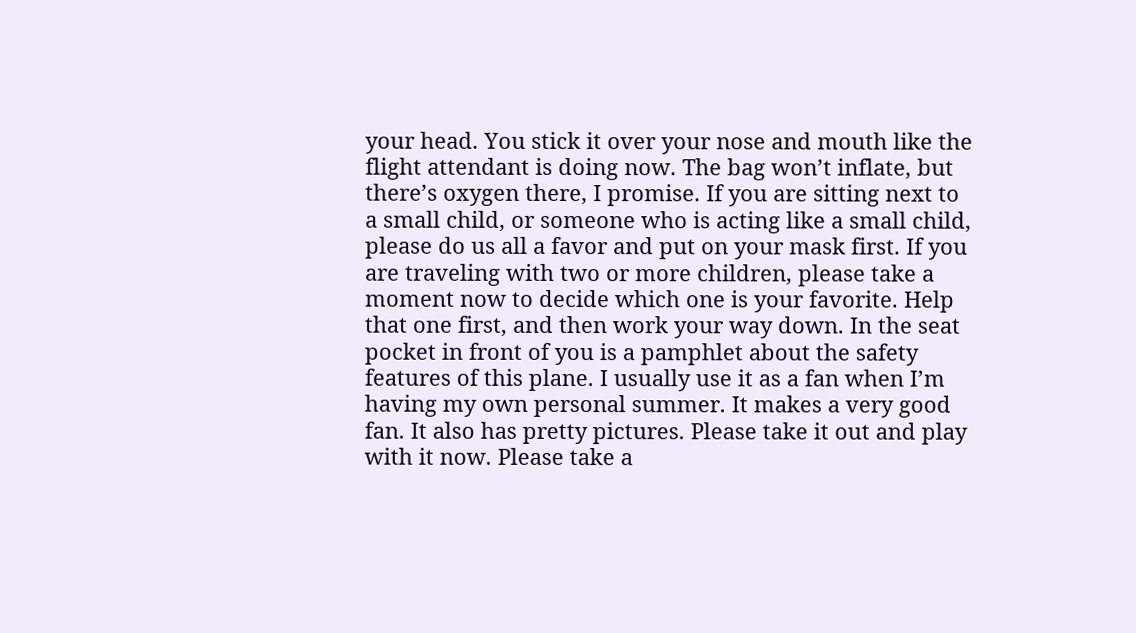your head. You stick it over your nose and mouth like the flight attendant is doing now. The bag won’t inflate, but there’s oxygen there, I promise. If you are sitting next to a small child, or someone who is acting like a small child, please do us all a favor and put on your mask first. If you are traveling with two or more children, please take a moment now to decide which one is your favorite. Help that one first, and then work your way down. In the seat pocket in front of you is a pamphlet about the safety features of this plane. I usually use it as a fan when I’m having my own personal summer. It makes a very good fan. It also has pretty pictures. Please take it out and play with it now. Please take a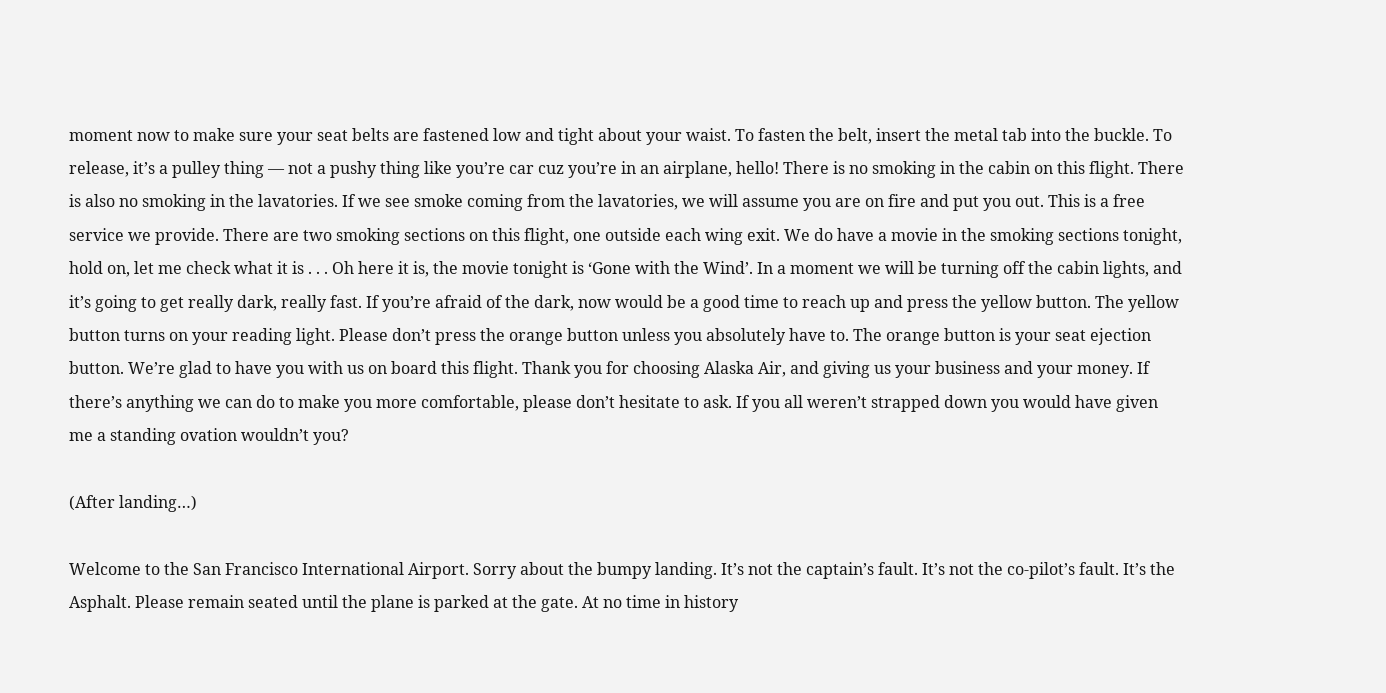moment now to make sure your seat belts are fastened low and tight about your waist. To fasten the belt, insert the metal tab into the buckle. To release, it’s a pulley thing — not a pushy thing like you’re car cuz you’re in an airplane, hello! There is no smoking in the cabin on this flight. There is also no smoking in the lavatories. If we see smoke coming from the lavatories, we will assume you are on fire and put you out. This is a free service we provide. There are two smoking sections on this flight, one outside each wing exit. We do have a movie in the smoking sections tonight, hold on, let me check what it is . . . Oh here it is, the movie tonight is ‘Gone with the Wind’. In a moment we will be turning off the cabin lights, and it’s going to get really dark, really fast. If you’re afraid of the dark, now would be a good time to reach up and press the yellow button. The yellow button turns on your reading light. Please don’t press the orange button unless you absolutely have to. The orange button is your seat ejection button. We’re glad to have you with us on board this flight. Thank you for choosing Alaska Air, and giving us your business and your money. If there’s anything we can do to make you more comfortable, please don’t hesitate to ask. If you all weren’t strapped down you would have given me a standing ovation wouldn’t you?

(After landing…)

Welcome to the San Francisco International Airport. Sorry about the bumpy landing. It’s not the captain’s fault. It’s not the co-pilot’s fault. It’s the Asphalt. Please remain seated until the plane is parked at the gate. At no time in history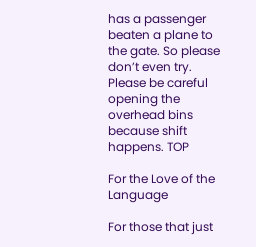has a passenger beaten a plane to the gate. So please don’t even try. Please be careful opening the overhead bins because shift happens. TOP

For the Love of the Language

For those that just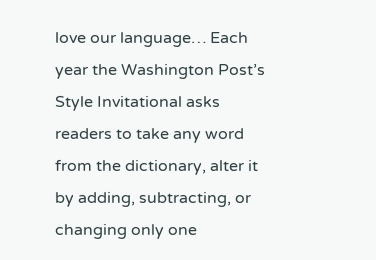love our language… Each year the Washington Post’s Style Invitational asks readers to take any word from the dictionary, alter it by adding, subtracting, or changing only one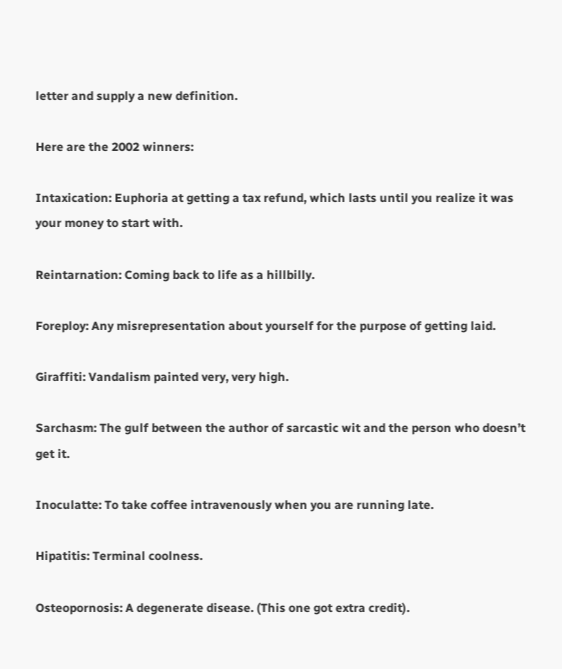letter and supply a new definition.

Here are the 2002 winners:

Intaxication: Euphoria at getting a tax refund, which lasts until you realize it was your money to start with.

Reintarnation: Coming back to life as a hillbilly.

Foreploy: Any misrepresentation about yourself for the purpose of getting laid.

Giraffiti: Vandalism painted very, very high.

Sarchasm: The gulf between the author of sarcastic wit and the person who doesn’t get it.

Inoculatte: To take coffee intravenously when you are running late.

Hipatitis: Terminal coolness.

Osteopornosis: A degenerate disease. (This one got extra credit).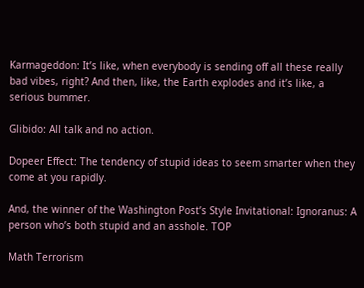Karmageddon: It’s like, when everybody is sending off all these really bad vibes, right? And then, like, the Earth explodes and it’s like, a serious bummer.

Glibido: All talk and no action.

Dopeer Effect: The tendency of stupid ideas to seem smarter when they come at you rapidly.

And, the winner of the Washington Post’s Style Invitational: Ignoranus: A person who’s both stupid and an asshole. TOP

Math Terrorism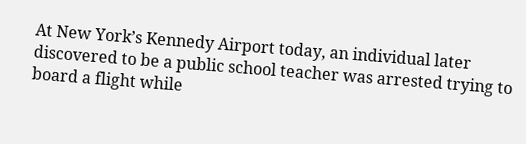At New York’s Kennedy Airport today, an individual later discovered to be a public school teacher was arrested trying to board a flight while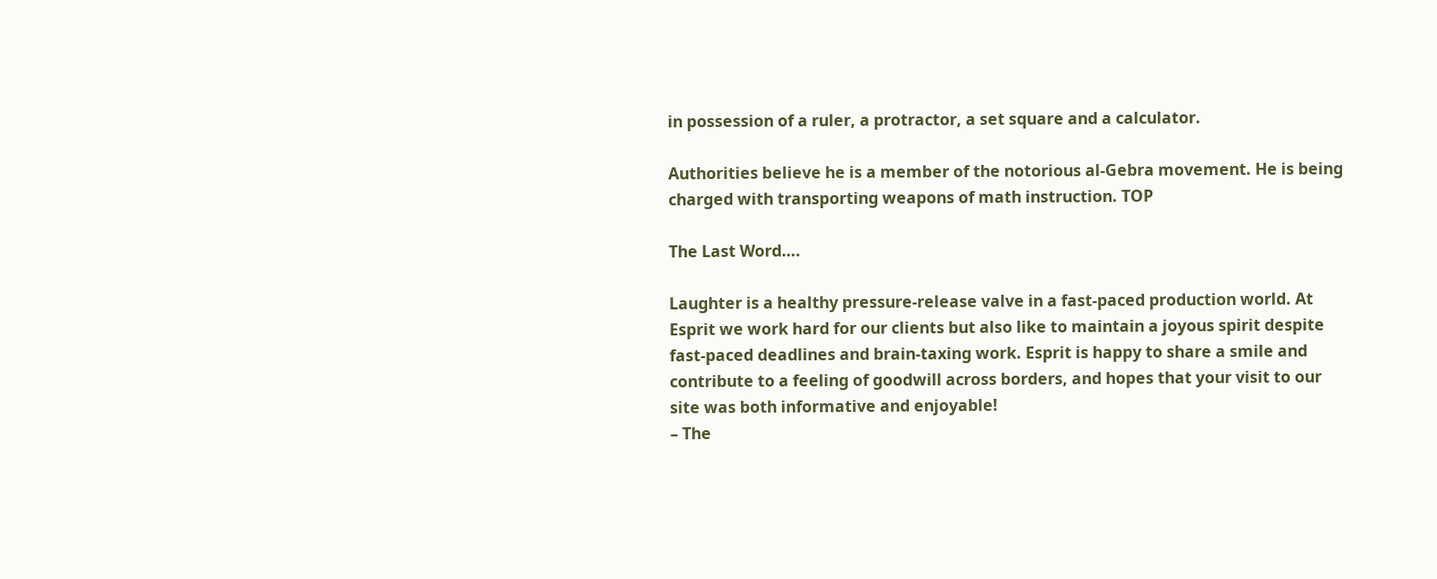in possession of a ruler, a protractor, a set square and a calculator.

Authorities believe he is a member of the notorious al-Gebra movement. He is being charged with transporting weapons of math instruction. TOP

The Last Word….

Laughter is a healthy pressure-release valve in a fast-paced production world. At Esprit we work hard for our clients but also like to maintain a joyous spirit despite fast-paced deadlines and brain-taxing work. Esprit is happy to share a smile and contribute to a feeling of goodwill across borders, and hopes that your visit to our site was both informative and enjoyable!
– The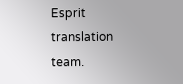Esprit translation team.